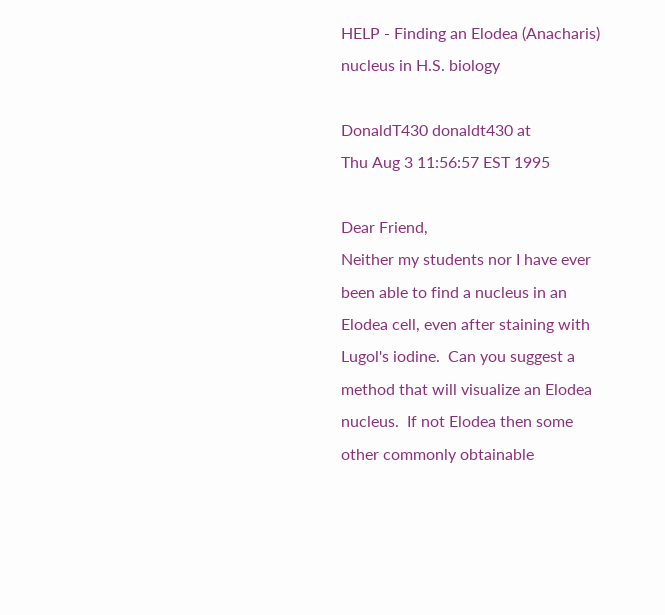HELP - Finding an Elodea (Anacharis) nucleus in H.S. biology

DonaldT430 donaldt430 at
Thu Aug 3 11:56:57 EST 1995

Dear Friend,
Neither my students nor I have ever been able to find a nucleus in an
Elodea cell, even after staining with Lugol's iodine.  Can you suggest a
method that will visualize an Elodea nucleus.  If not Elodea then some
other commonly obtainable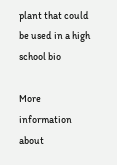plant that could be used in a high school bio

More information about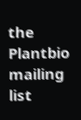the Plantbio mailing list